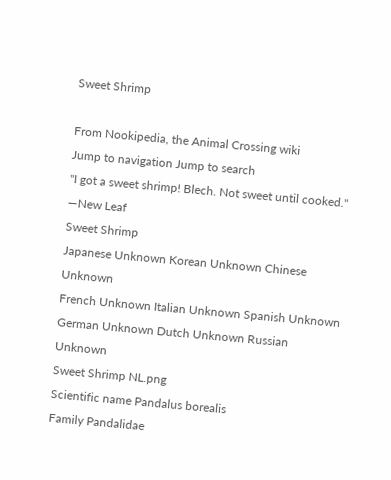Sweet Shrimp

From Nookipedia, the Animal Crossing wiki
Jump to navigation Jump to search
"I got a sweet shrimp! Blech. Not sweet until cooked." —New Leaf
Sweet Shrimp
Japanese Unknown Korean Unknown Chinese Unknown
French Unknown Italian Unknown Spanish Unknown
German Unknown Dutch Unknown Russian Unknown
Sweet Shrimp NL.png
Scientific name Pandalus borealis
Family Pandalidae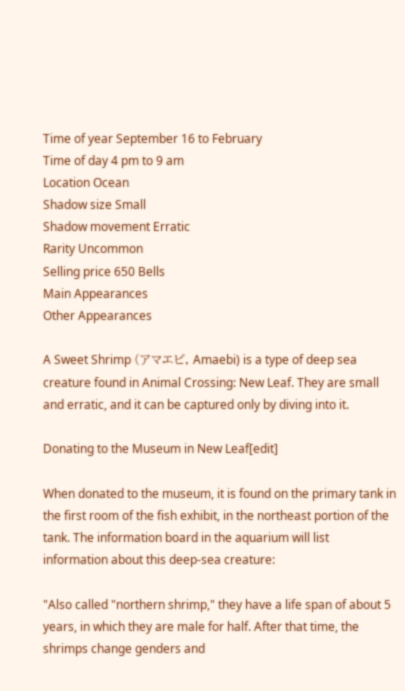Time of year September 16 to February
Time of day 4 pm to 9 am
Location Ocean
Shadow size Small
Shadow movement Erratic
Rarity Uncommon
Selling price 650 Bells
Main Appearances
Other Appearances

A Sweet Shrimp (アマエビ, Amaebi) is a type of deep sea creature found in Animal Crossing: New Leaf. They are small and erratic, and it can be captured only by diving into it.

Donating to the Museum in New Leaf[edit]

When donated to the museum, it is found on the primary tank in the first room of the fish exhibit, in the northeast portion of the tank. The information board in the aquarium will list information about this deep-sea creature:

"Also called "northern shrimp," they have a life span of about 5 years, in which they are male for half. After that time, the shrimps change genders and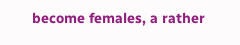become females, a rather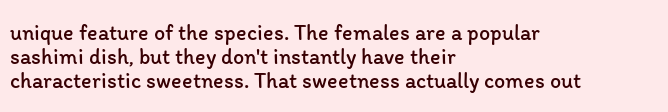unique feature of the species. The females are a popular sashimi dish, but they don't instantly have their characteristic sweetness. That sweetness actually comes out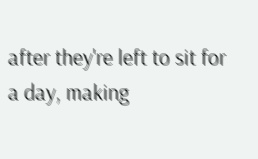after they're left to sit for a day, making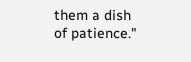them a dish of patience."